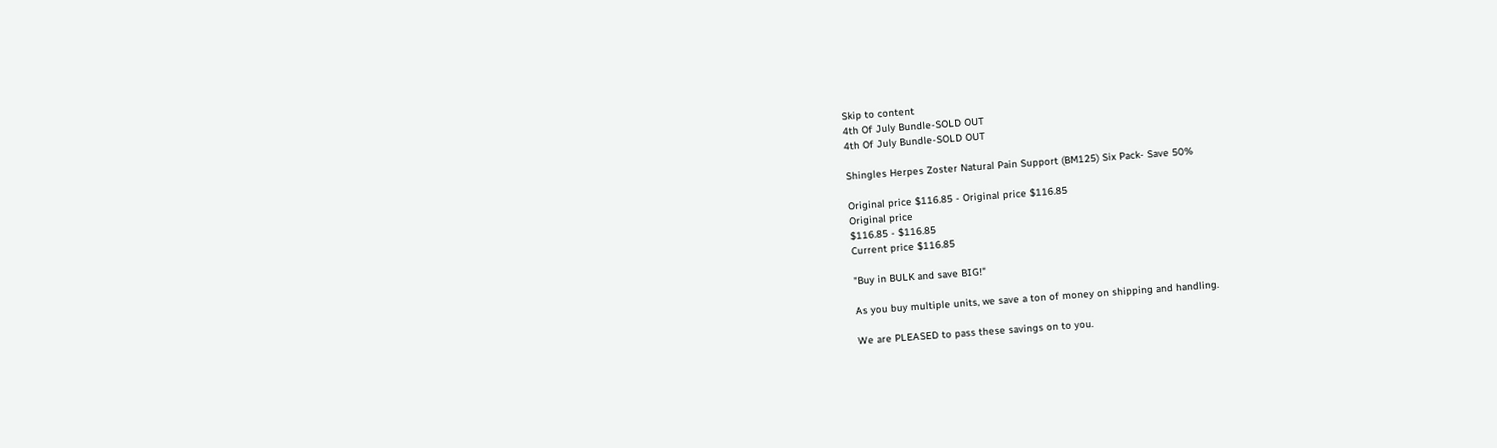Skip to content
4th Of July Bundle-SOLD OUT
4th Of July Bundle-SOLD OUT

Shingles Herpes Zoster Natural Pain Support (BM125) Six Pack- Save 50%

Original price $116.85 - Original price $116.85
Original price
$116.85 - $116.85
Current price $116.85

"Buy in BULK and save BIG!"

As you buy multiple units, we save a ton of money on shipping and handling.

We are PLEASED to pass these savings on to you.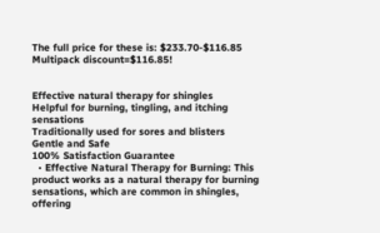The full price for these is: $233.70-$116.85 Multipack discount=$116.85!


Effective natural therapy for shingles
Helpful for burning, tingling, and itching sensations
Traditionally used for sores and blisters
Gentle and Safe
100% Satisfaction Guarantee
  • Effective Natural Therapy for Burning: This product works as a natural therapy for burning sensations, which are common in shingles, offering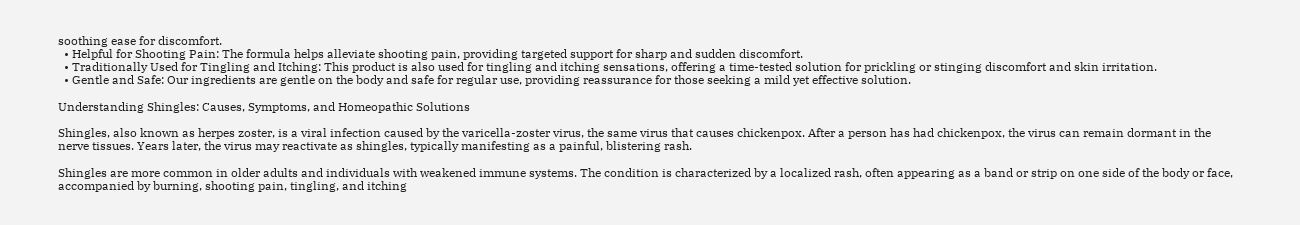soothing ease for discomfort.
  • Helpful for Shooting Pain: The formula helps alleviate shooting pain, providing targeted support for sharp and sudden discomfort.
  • Traditionally Used for Tingling and Itching: This product is also used for tingling and itching sensations, offering a time-tested solution for prickling or stinging discomfort and skin irritation.
  • Gentle and Safe: Our ingredients are gentle on the body and safe for regular use, providing reassurance for those seeking a mild yet effective solution.

Understanding Shingles: Causes, Symptoms, and Homeopathic Solutions

Shingles, also known as herpes zoster, is a viral infection caused by the varicella-zoster virus, the same virus that causes chickenpox. After a person has had chickenpox, the virus can remain dormant in the nerve tissues. Years later, the virus may reactivate as shingles, typically manifesting as a painful, blistering rash.

Shingles are more common in older adults and individuals with weakened immune systems. The condition is characterized by a localized rash, often appearing as a band or strip on one side of the body or face, accompanied by burning, shooting pain, tingling, and itching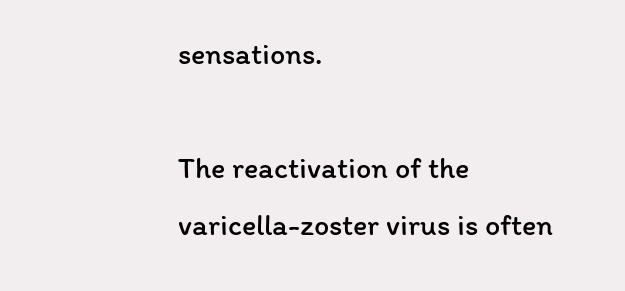sensations.

The reactivation of the varicella-zoster virus is often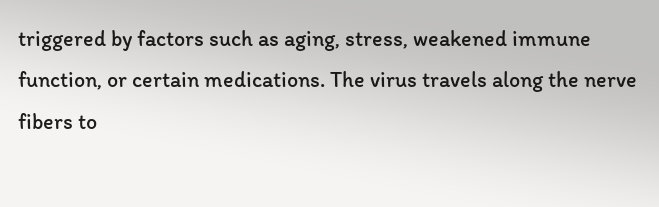triggered by factors such as aging, stress, weakened immune function, or certain medications. The virus travels along the nerve fibers to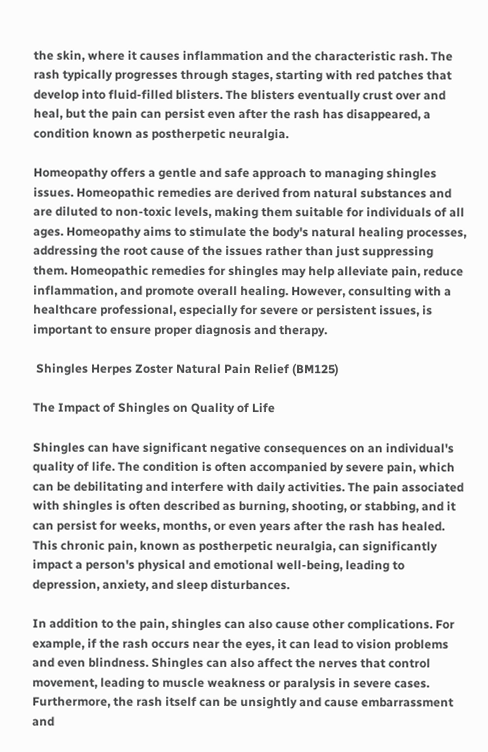the skin, where it causes inflammation and the characteristic rash. The rash typically progresses through stages, starting with red patches that develop into fluid-filled blisters. The blisters eventually crust over and heal, but the pain can persist even after the rash has disappeared, a condition known as postherpetic neuralgia.

Homeopathy offers a gentle and safe approach to managing shingles issues. Homeopathic remedies are derived from natural substances and are diluted to non-toxic levels, making them suitable for individuals of all ages. Homeopathy aims to stimulate the body's natural healing processes, addressing the root cause of the issues rather than just suppressing them. Homeopathic remedies for shingles may help alleviate pain, reduce inflammation, and promote overall healing. However, consulting with a healthcare professional, especially for severe or persistent issues, is important to ensure proper diagnosis and therapy.

 Shingles Herpes Zoster Natural Pain Relief (BM125)

The Impact of Shingles on Quality of Life

Shingles can have significant negative consequences on an individual's quality of life. The condition is often accompanied by severe pain, which can be debilitating and interfere with daily activities. The pain associated with shingles is often described as burning, shooting, or stabbing, and it can persist for weeks, months, or even years after the rash has healed. This chronic pain, known as postherpetic neuralgia, can significantly impact a person's physical and emotional well-being, leading to depression, anxiety, and sleep disturbances.

In addition to the pain, shingles can also cause other complications. For example, if the rash occurs near the eyes, it can lead to vision problems and even blindness. Shingles can also affect the nerves that control movement, leading to muscle weakness or paralysis in severe cases. Furthermore, the rash itself can be unsightly and cause embarrassment and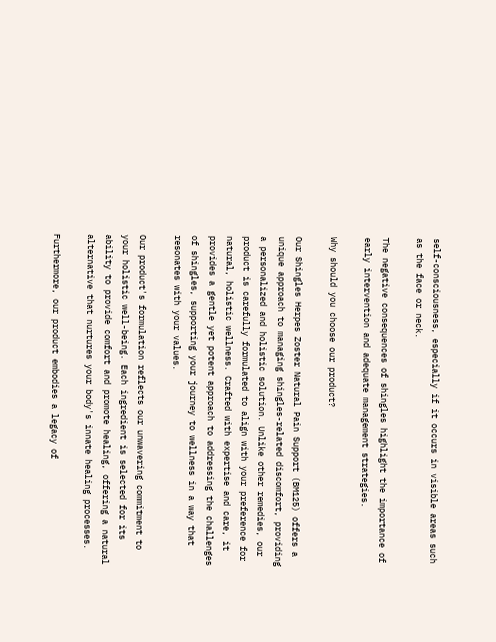self-consciousness, especially if it occurs in visible areas such as the face or neck.

The negative consequences of shingles highlight the importance of early intervention and adequate management strategies.

Why should you choose our product?

Our Shingles Herpes Zoster Natural Pain Support (BM125) offers a unique approach to managing shingles-related discomfort, providing a personalized and holistic solution. Unlike other remedies, our product is carefully formulated to align with your preference for natural, holistic wellness. Crafted with expertise and care, it provides a gentle yet potent approach to addressing the challenges of shingles, supporting your journey to wellness in a way that resonates with your values.

Our product's formulation reflects our unwavering commitment to your holistic well-being. Each ingredient is selected for its ability to provide comfort and promote healing, offering a natural alternative that nurtures your body's innate healing processes.

Furthermore, our product embodies a legacy of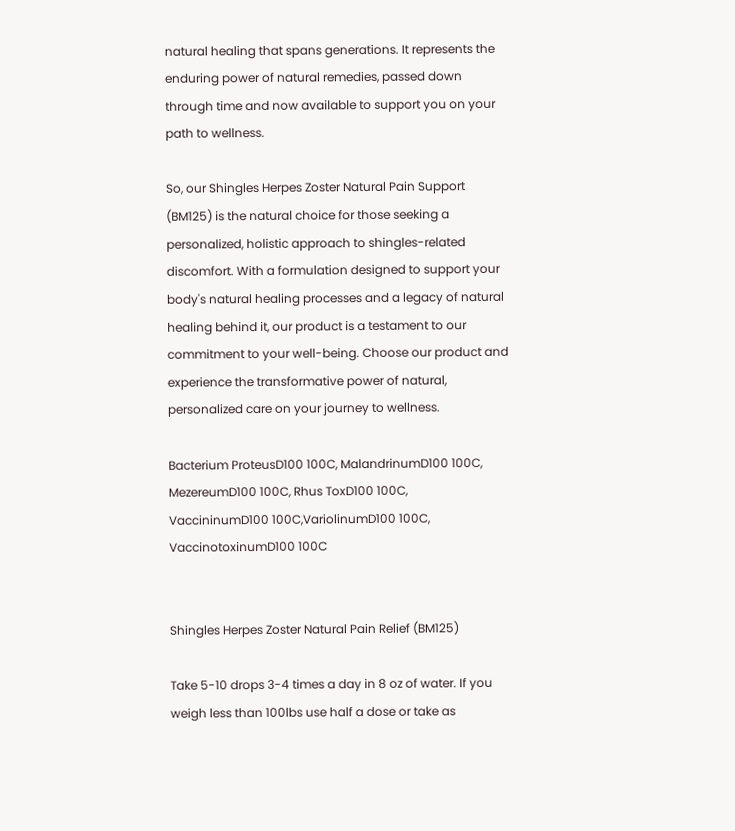natural healing that spans generations. It represents the enduring power of natural remedies, passed down through time and now available to support you on your path to wellness.

So, our Shingles Herpes Zoster Natural Pain Support (BM125) is the natural choice for those seeking a personalized, holistic approach to shingles-related discomfort. With a formulation designed to support your body's natural healing processes and a legacy of natural healing behind it, our product is a testament to our commitment to your well-being. Choose our product and experience the transformative power of natural, personalized care on your journey to wellness.

Bacterium ProteusD100 100C, MalandrinumD100 100C, MezereumD100 100C, Rhus ToxD100 100C, VaccininumD100 100C,VariolinumD100 100C, VaccinotoxinumD100 100C


Shingles Herpes Zoster Natural Pain Relief (BM125)

Take 5-10 drops 3-4 times a day in 8 oz of water. If you weigh less than 100lbs use half a dose or take as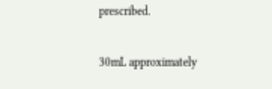prescribed.

30mL approximately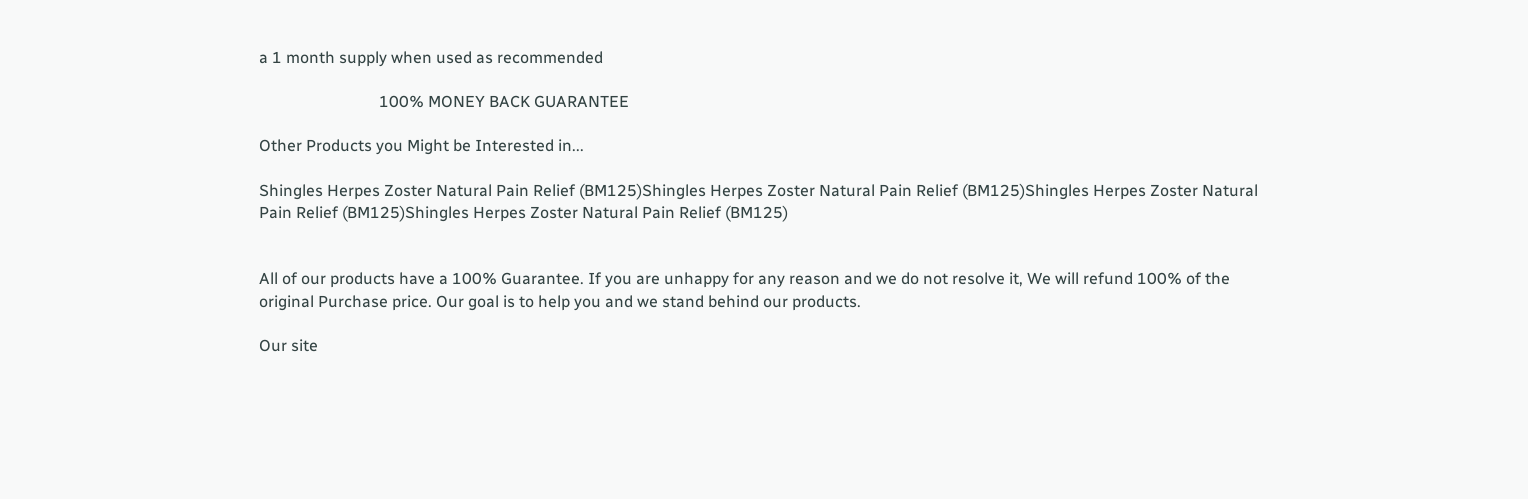a 1 month supply when used as recommended

                              100% MONEY BACK GUARANTEE

Other Products you Might be Interested in...

Shingles Herpes Zoster Natural Pain Relief (BM125)Shingles Herpes Zoster Natural Pain Relief (BM125)Shingles Herpes Zoster Natural Pain Relief (BM125)Shingles Herpes Zoster Natural Pain Relief (BM125)


All of our products have a 100% Guarantee. If you are unhappy for any reason and we do not resolve it, We will refund 100% of the original Purchase price. Our goal is to help you and we stand behind our products.

Our site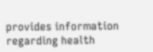provides information regarding health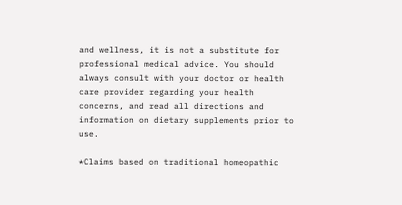and wellness, it is not a substitute for professional medical advice. You should always consult with your doctor or health care provider regarding your health concerns, and read all directions and information on dietary supplements prior to use.

*Claims based on traditional homeopathic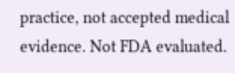practice, not accepted medical evidence. Not FDA evaluated.